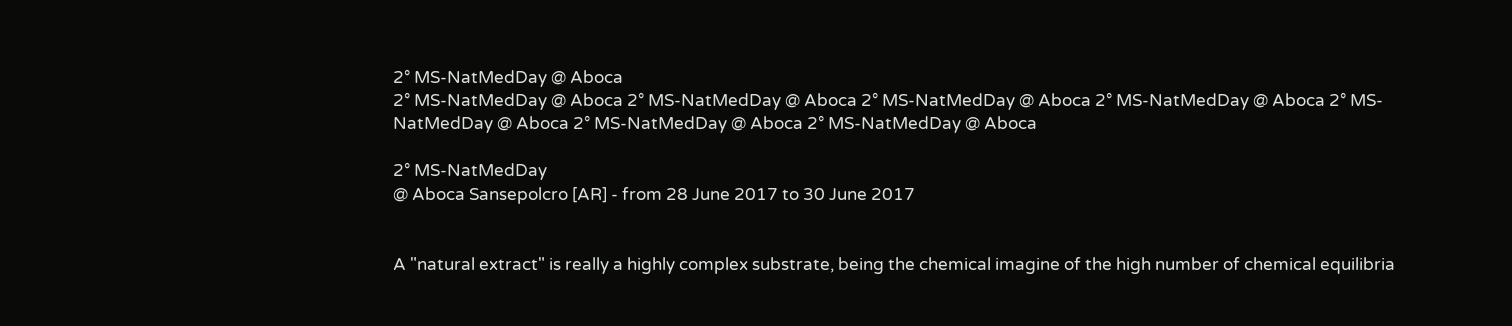2° MS-NatMedDay @ Aboca
2° MS-NatMedDay @ Aboca 2° MS-NatMedDay @ Aboca 2° MS-NatMedDay @ Aboca 2° MS-NatMedDay @ Aboca 2° MS-NatMedDay @ Aboca 2° MS-NatMedDay @ Aboca 2° MS-NatMedDay @ Aboca

2° MS-NatMedDay
@ Aboca Sansepolcro [AR] - from 28 June 2017 to 30 June 2017


A "natural extract" is really a highly complex substrate, being the chemical imagine of the high number of chemical equilibria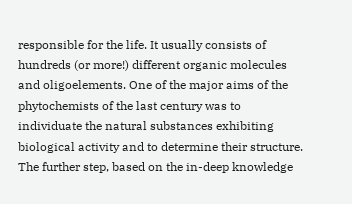responsible for the life. It usually consists of hundreds (or more!) different organic molecules and oligoelements. One of the major aims of the phytochemists of the last century was to individuate the natural substances exhibiting biological activity and to determine their structure. The further step, based on the in-deep knowledge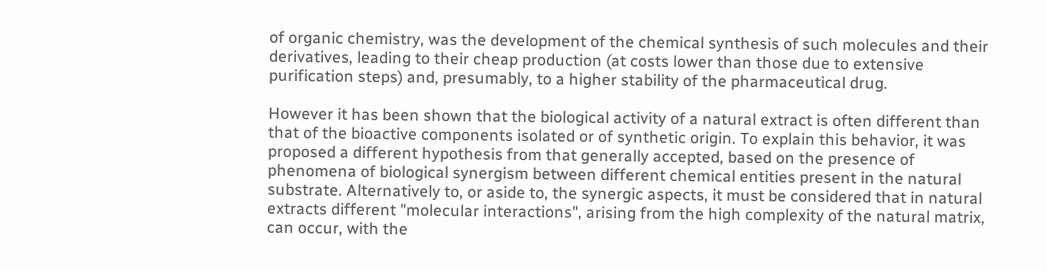of organic chemistry, was the development of the chemical synthesis of such molecules and their derivatives, leading to their cheap production (at costs lower than those due to extensive purification steps) and, presumably, to a higher stability of the pharmaceutical drug.

However it has been shown that the biological activity of a natural extract is often different than that of the bioactive components isolated or of synthetic origin. To explain this behavior, it was proposed a different hypothesis from that generally accepted, based on the presence of phenomena of biological synergism between different chemical entities present in the natural substrate. Alternatively to, or aside to, the synergic aspects, it must be considered that in natural extracts different "molecular interactions", arising from the high complexity of the natural matrix, can occur, with the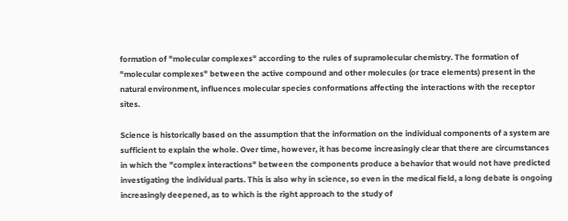formation of "molecular complexes" according to the rules of supramolecular chemistry. The formation of "molecular complexes" between the active compound and other molecules (or trace elements) present in the natural environment, influences molecular species conformations affecting the interactions with the receptor sites.

Science is historically based on the assumption that the information on the individual components of a system are sufficient to explain the whole. Over time, however, it has become increasingly clear that there are circumstances in which the "complex interactions" between the components produce a behavior that would not have predicted investigating the individual parts. This is also why in science, so even in the medical field, a long debate is ongoing increasingly deepened, as to which is the right approach to the study of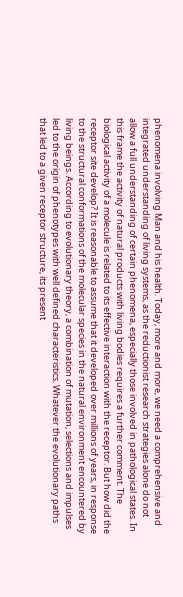phenomena involving Man and his health. Today, more and more, we need a comprehensive and integrated understanding of living systems, as the reductionist research strategies alone do not allow a full understanding of certain phenomena, especially those involved in pathological states. In this frame the activity of natural products with living bodies requires a further comment. The biological activity of a molecule is related to its effective interaction with the receptor. But how did the receptor site develop? It is reasonable to assume that it developed over millions of years, in response to the structural conformations of the molecular species in the natural environment encountered by living beings. According to evolutionary theory, a combination of mutation, selections and impulses led to the origin of phenotypes with well defined characteristics. Whatever the evolutionary paths that led to a given receptor structure, its present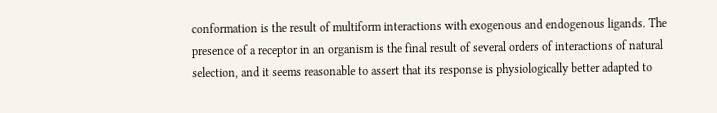conformation is the result of multiform interactions with exogenous and endogenous ligands. The presence of a receptor in an organism is the final result of several orders of interactions of natural selection, and it seems reasonable to assert that its response is physiologically better adapted to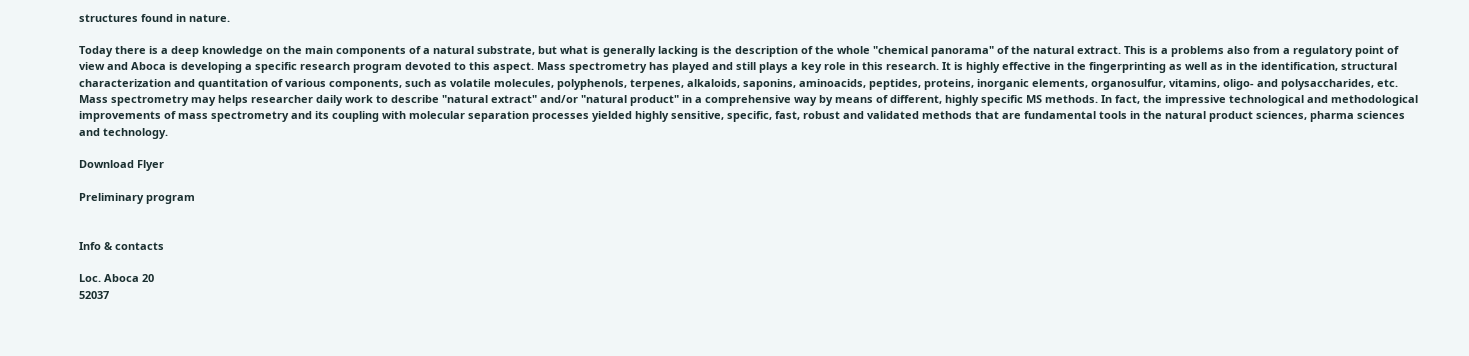structures found in nature.

Today there is a deep knowledge on the main components of a natural substrate, but what is generally lacking is the description of the whole "chemical panorama" of the natural extract. This is a problems also from a regulatory point of view and Aboca is developing a specific research program devoted to this aspect. Mass spectrometry has played and still plays a key role in this research. It is highly effective in the fingerprinting as well as in the identification, structural characterization and quantitation of various components, such as volatile molecules, polyphenols, terpenes, alkaloids, saponins, aminoacids, peptides, proteins, inorganic elements, organosulfur, vitamins, oligo- and polysaccharides, etc. Mass spectrometry may helps researcher daily work to describe "natural extract" and/or "natural product" in a comprehensive way by means of different, highly specific MS methods. In fact, the impressive technological and methodological improvements of mass spectrometry and its coupling with molecular separation processes yielded highly sensitive, specific, fast, robust and validated methods that are fundamental tools in the natural product sciences, pharma sciences and technology.

Download Flyer

Preliminary program


Info & contacts

Loc. Aboca 20
52037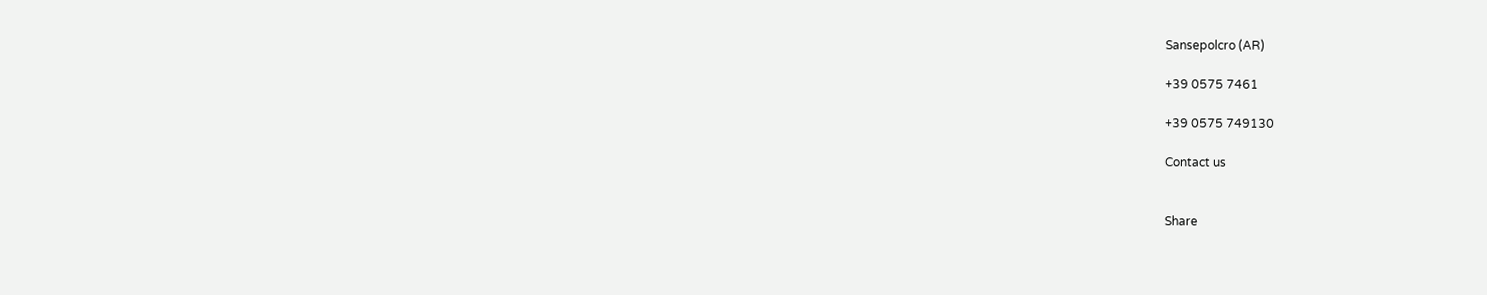Sansepolcro (AR)

+39 0575 7461

+39 0575 749130

Contact us


Share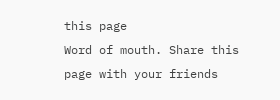this page
Word of mouth. Share this page with your friends